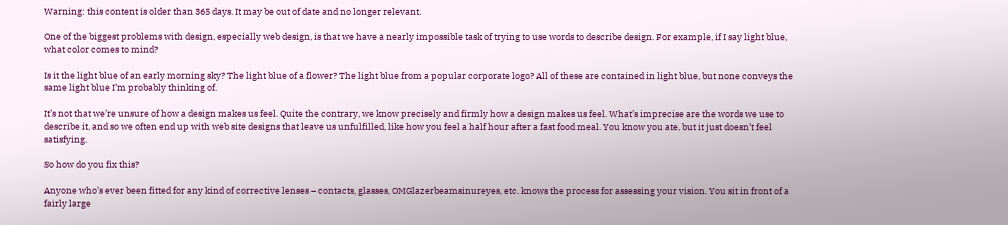Warning: this content is older than 365 days. It may be out of date and no longer relevant.

One of the biggest problems with design, especially web design, is that we have a nearly impossible task of trying to use words to describe design. For example, if I say light blue, what color comes to mind?

Is it the light blue of an early morning sky? The light blue of a flower? The light blue from a popular corporate logo? All of these are contained in light blue, but none conveys the same light blue I’m probably thinking of.

It’s not that we’re unsure of how a design makes us feel. Quite the contrary, we know precisely and firmly how a design makes us feel. What’s imprecise are the words we use to describe it, and so we often end up with web site designs that leave us unfulfilled, like how you feel a half hour after a fast food meal. You know you ate, but it just doesn’t feel satisfying.

So how do you fix this?

Anyone who’s ever been fitted for any kind of corrective lenses – contacts, glasses, OMGlazerbeamsinureyes, etc. knows the process for assessing your vision. You sit in front of a fairly large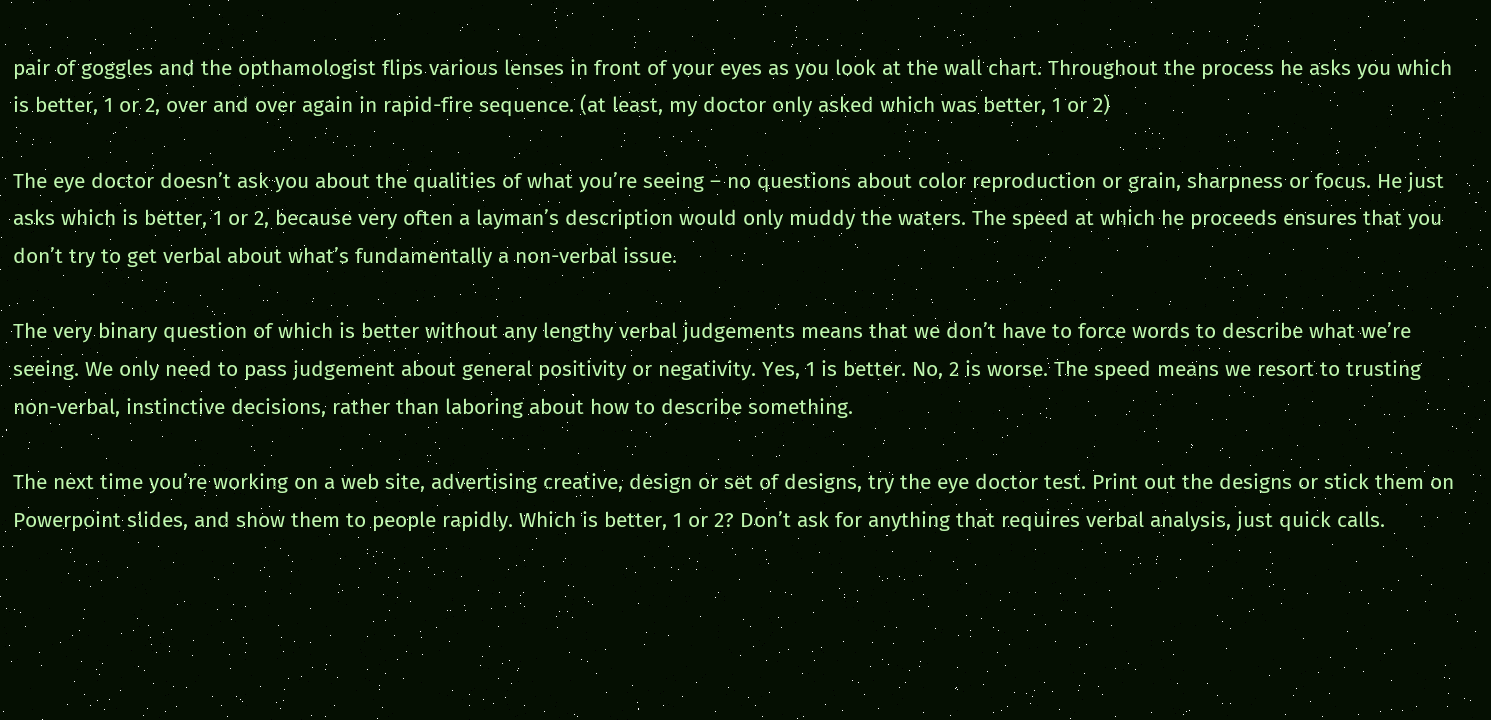pair of goggles and the opthamologist flips various lenses in front of your eyes as you look at the wall chart. Throughout the process he asks you which is better, 1 or 2, over and over again in rapid-fire sequence. (at least, my doctor only asked which was better, 1 or 2)

The eye doctor doesn’t ask you about the qualities of what you’re seeing – no questions about color reproduction or grain, sharpness or focus. He just asks which is better, 1 or 2, because very often a layman’s description would only muddy the waters. The speed at which he proceeds ensures that you don’t try to get verbal about what’s fundamentally a non-verbal issue.

The very binary question of which is better without any lengthy verbal judgements means that we don’t have to force words to describe what we’re seeing. We only need to pass judgement about general positivity or negativity. Yes, 1 is better. No, 2 is worse. The speed means we resort to trusting non-verbal, instinctive decisions, rather than laboring about how to describe something.

The next time you’re working on a web site, advertising creative, design or set of designs, try the eye doctor test. Print out the designs or stick them on Powerpoint slides, and show them to people rapidly. Which is better, 1 or 2? Don’t ask for anything that requires verbal analysis, just quick calls.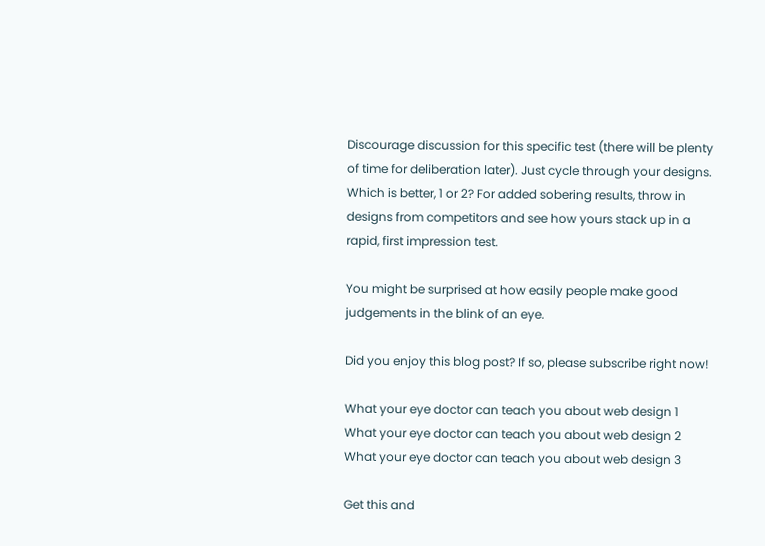Discourage discussion for this specific test (there will be plenty of time for deliberation later). Just cycle through your designs. Which is better, 1 or 2? For added sobering results, throw in designs from competitors and see how yours stack up in a rapid, first impression test.

You might be surprised at how easily people make good judgements in the blink of an eye.

Did you enjoy this blog post? If so, please subscribe right now!

What your eye doctor can teach you about web design 1 What your eye doctor can teach you about web design 2 What your eye doctor can teach you about web design 3

Get this and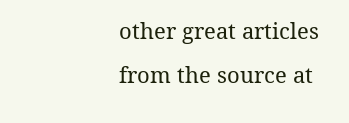other great articles from the source at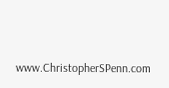www.ChristopherSPenn.com